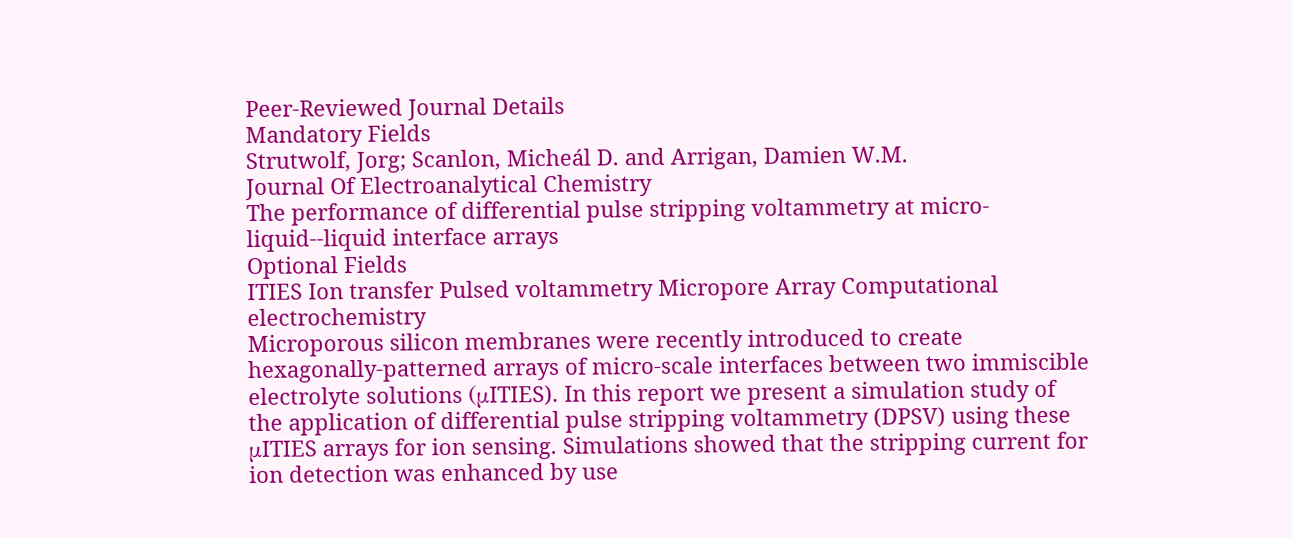Peer-Reviewed Journal Details
Mandatory Fields
Strutwolf, Jorg; Scanlon, Micheál D. and Arrigan, Damien W.M.
Journal Of Electroanalytical Chemistry
The performance of differential pulse stripping voltammetry at micro-liquid--liquid interface arrays
Optional Fields
ITIES Ion transfer Pulsed voltammetry Micropore Array Computational electrochemistry
Microporous silicon membranes were recently introduced to create hexagonally-patterned arrays of micro-scale interfaces between two immiscible electrolyte solutions (μITIES). In this report we present a simulation study of the application of differential pulse stripping voltammetry (DPSV) using these μITIES arrays for ion sensing. Simulations showed that the stripping current for ion detection was enhanced by use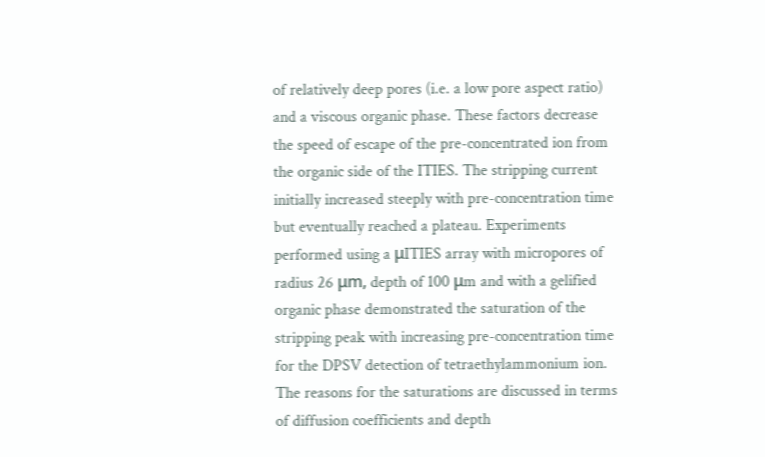of relatively deep pores (i.e. a low pore aspect ratio) and a viscous organic phase. These factors decrease the speed of escape of the pre-concentrated ion from the organic side of the ITIES. The stripping current initially increased steeply with pre-concentration time but eventually reached a plateau. Experiments performed using a μITIES array with micropores of radius 26 μm, depth of 100 μm and with a gelified organic phase demonstrated the saturation of the stripping peak with increasing pre-concentration time for the DPSV detection of tetraethylammonium ion. The reasons for the saturations are discussed in terms of diffusion coefficients and depth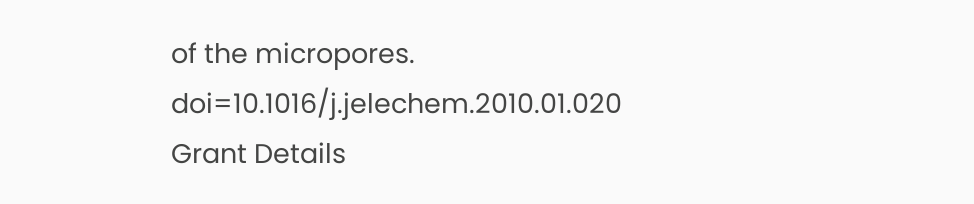of the micropores. doi=10.1016/j.jelechem.2010.01.020
Grant Details